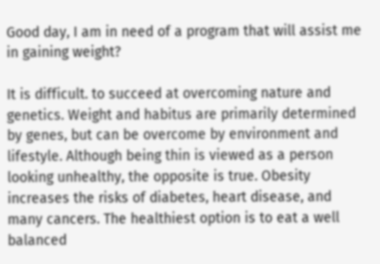Good day, I am in need of a program that will assist me in gaining weight?

It is difficult. to succeed at overcoming nature and genetics. Weight and habitus are primarily determined by genes, but can be overcome by environment and lifestyle. Although being thin is viewed as a person looking unhealthy, the opposite is true. Obesity increases the risks of diabetes, heart disease, and many cancers. The healthiest option is to eat a well balanced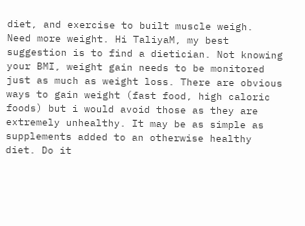diet, and exercise to built muscle weigh.
Need more weight. Hi TaliyaM, my best suggestion is to find a dietician. Not knowing your BMI, weight gain needs to be monitored just as much as weight loss. There are obvious ways to gain weight (fast food, high caloric foods) but i would avoid those as they are extremely unhealthy. It may be as simple as supplements added to an otherwise healthy diet. Do it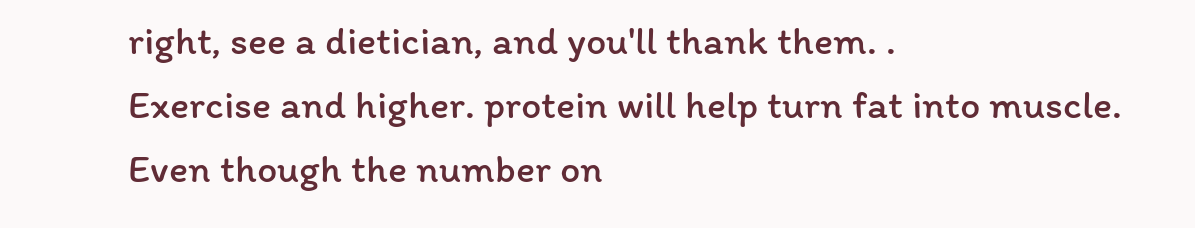right, see a dietician, and you'll thank them. .
Exercise and higher. protein will help turn fat into muscle. Even though the number on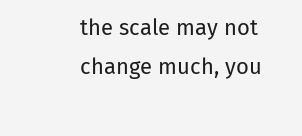the scale may not change much, you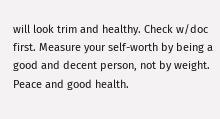will look trim and healthy. Check w/doc first. Measure your self-worth by being a good and decent person, not by weight. Peace and good health.